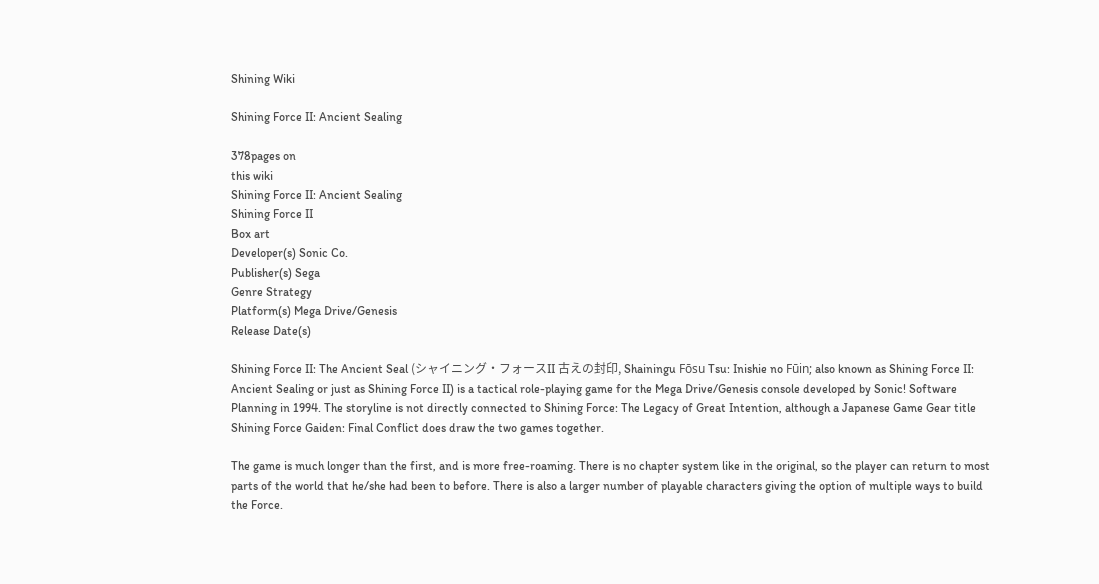Shining Wiki

Shining Force II: Ancient Sealing

378pages on
this wiki
Shining Force II: Ancient Sealing
Shining Force II
Box art
Developer(s) Sonic Co.
Publisher(s) Sega
Genre Strategy
Platform(s) Mega Drive/Genesis
Release Date(s)

Shining Force II: The Ancient Seal (シャイニング・フォースII 古えの封印, Shainingu Fōsu Tsu: Inishie no Fūin; also known as Shining Force II: Ancient Sealing or just as Shining Force II) is a tactical role-playing game for the Mega Drive/Genesis console developed by Sonic! Software Planning in 1994. The storyline is not directly connected to Shining Force: The Legacy of Great Intention, although a Japanese Game Gear title Shining Force Gaiden: Final Conflict does draw the two games together.

The game is much longer than the first, and is more free-roaming. There is no chapter system like in the original, so the player can return to most parts of the world that he/she had been to before. There is also a larger number of playable characters giving the option of multiple ways to build the Force.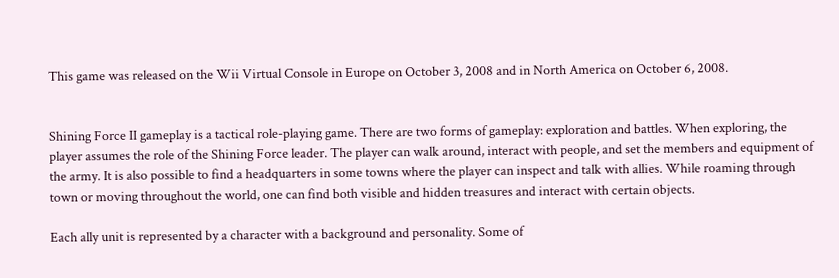This game was released on the Wii Virtual Console in Europe on October 3, 2008 and in North America on October 6, 2008.


Shining Force II gameplay is a tactical role-playing game. There are two forms of gameplay: exploration and battles. When exploring, the player assumes the role of the Shining Force leader. The player can walk around, interact with people, and set the members and equipment of the army. It is also possible to find a headquarters in some towns where the player can inspect and talk with allies. While roaming through town or moving throughout the world, one can find both visible and hidden treasures and interact with certain objects.

Each ally unit is represented by a character with a background and personality. Some of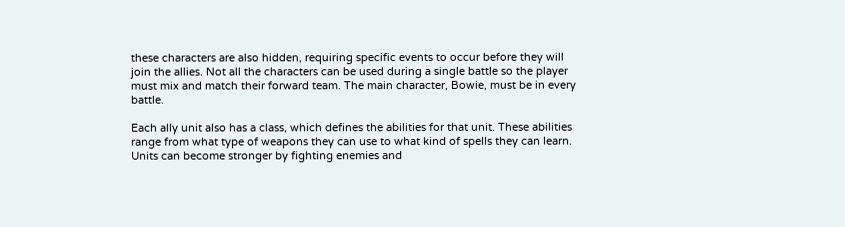these characters are also hidden, requiring specific events to occur before they will join the allies. Not all the characters can be used during a single battle so the player must mix and match their forward team. The main character, Bowie, must be in every battle.

Each ally unit also has a class, which defines the abilities for that unit. These abilities range from what type of weapons they can use to what kind of spells they can learn. Units can become stronger by fighting enemies and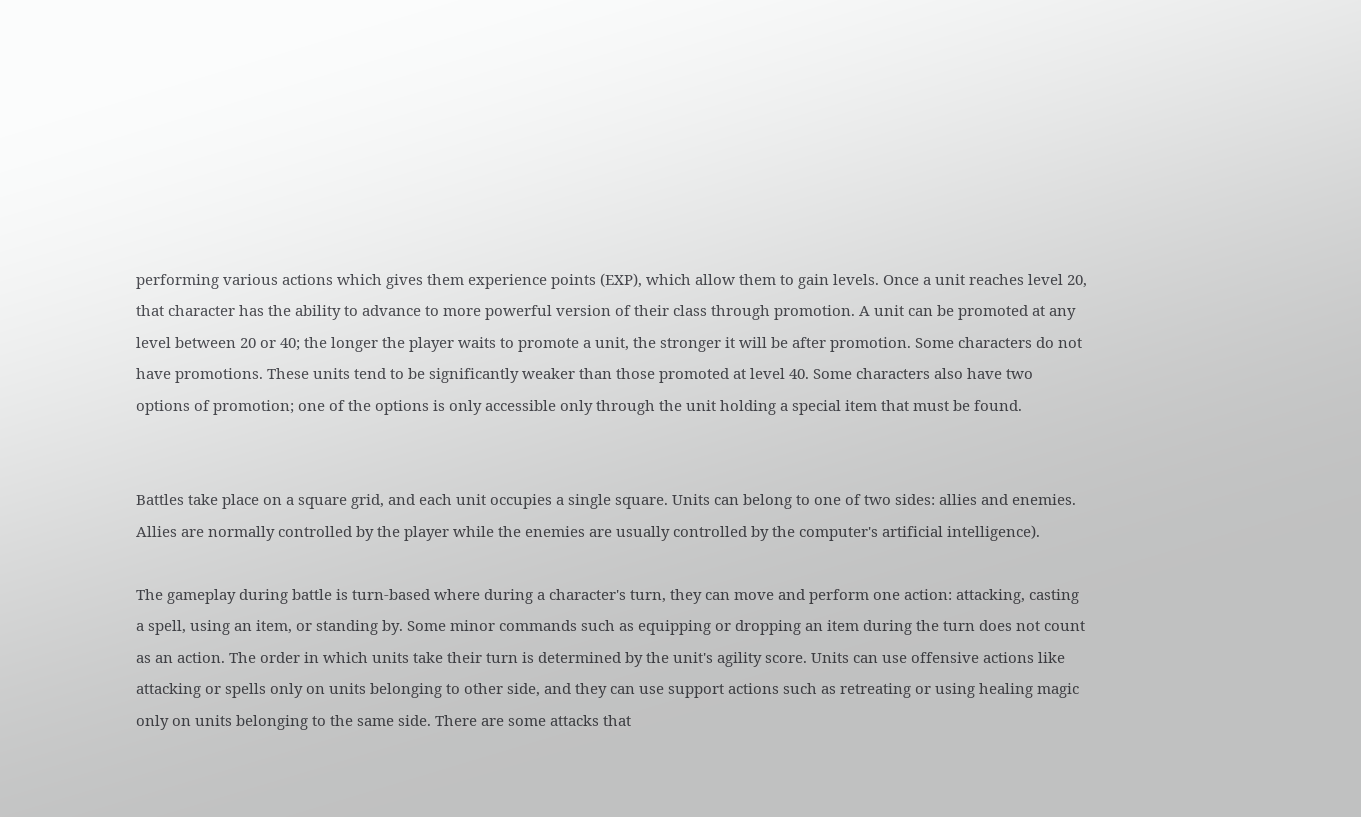performing various actions which gives them experience points (EXP), which allow them to gain levels. Once a unit reaches level 20, that character has the ability to advance to more powerful version of their class through promotion. A unit can be promoted at any level between 20 or 40; the longer the player waits to promote a unit, the stronger it will be after promotion. Some characters do not have promotions. These units tend to be significantly weaker than those promoted at level 40. Some characters also have two options of promotion; one of the options is only accessible only through the unit holding a special item that must be found.


Battles take place on a square grid, and each unit occupies a single square. Units can belong to one of two sides: allies and enemies. Allies are normally controlled by the player while the enemies are usually controlled by the computer's artificial intelligence).

The gameplay during battle is turn-based where during a character's turn, they can move and perform one action: attacking, casting a spell, using an item, or standing by. Some minor commands such as equipping or dropping an item during the turn does not count as an action. The order in which units take their turn is determined by the unit's agility score. Units can use offensive actions like attacking or spells only on units belonging to other side, and they can use support actions such as retreating or using healing magic only on units belonging to the same side. There are some attacks that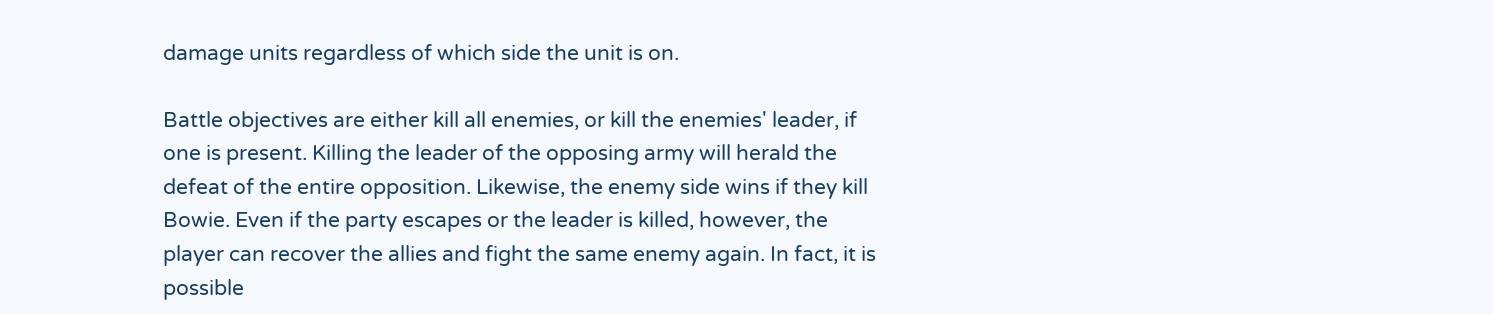damage units regardless of which side the unit is on.

Battle objectives are either kill all enemies, or kill the enemies' leader, if one is present. Killing the leader of the opposing army will herald the defeat of the entire opposition. Likewise, the enemy side wins if they kill Bowie. Even if the party escapes or the leader is killed, however, the player can recover the allies and fight the same enemy again. In fact, it is possible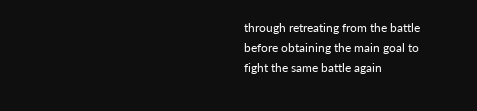through retreating from the battle before obtaining the main goal to fight the same battle again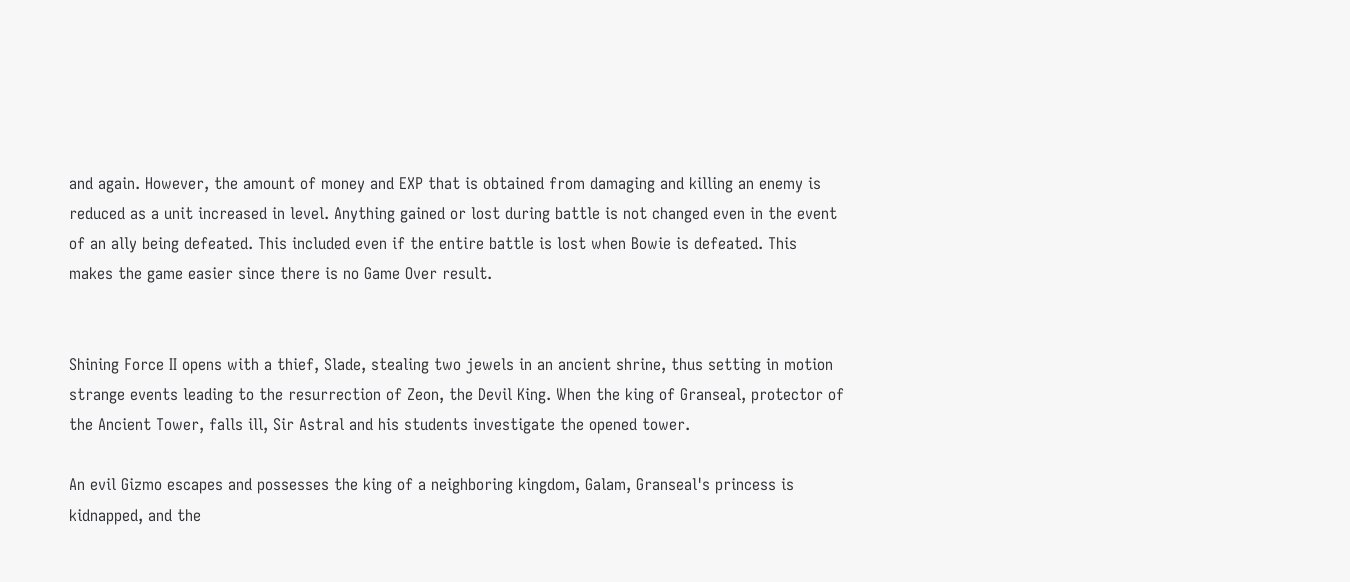and again. However, the amount of money and EXP that is obtained from damaging and killing an enemy is reduced as a unit increased in level. Anything gained or lost during battle is not changed even in the event of an ally being defeated. This included even if the entire battle is lost when Bowie is defeated. This makes the game easier since there is no Game Over result.


Shining Force II opens with a thief, Slade, stealing two jewels in an ancient shrine, thus setting in motion strange events leading to the resurrection of Zeon, the Devil King. When the king of Granseal, protector of the Ancient Tower, falls ill, Sir Astral and his students investigate the opened tower.

An evil Gizmo escapes and possesses the king of a neighboring kingdom, Galam, Granseal's princess is kidnapped, and the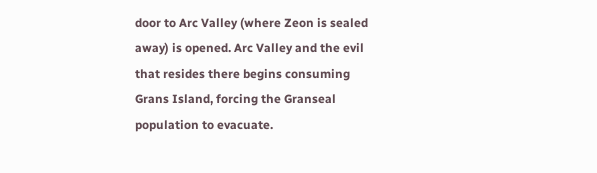door to Arc Valley (where Zeon is sealed away) is opened. Arc Valley and the evil that resides there begins consuming Grans Island, forcing the Granseal population to evacuate.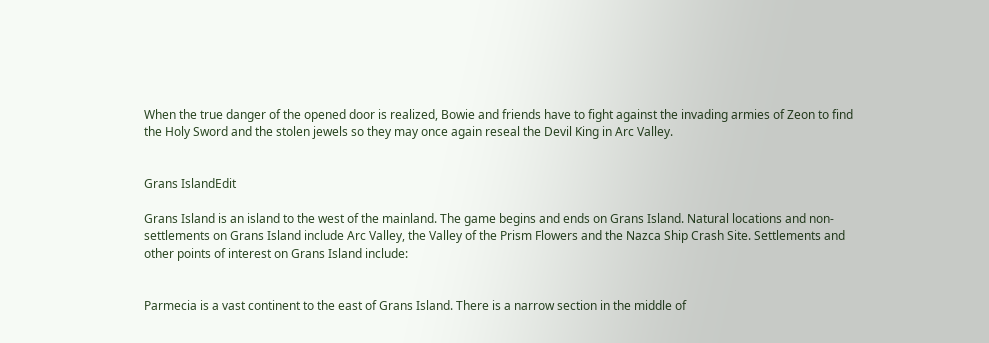When the true danger of the opened door is realized, Bowie and friends have to fight against the invading armies of Zeon to find the Holy Sword and the stolen jewels so they may once again reseal the Devil King in Arc Valley.


Grans IslandEdit

Grans Island is an island to the west of the mainland. The game begins and ends on Grans Island. Natural locations and non-settlements on Grans Island include Arc Valley, the Valley of the Prism Flowers and the Nazca Ship Crash Site. Settlements and other points of interest on Grans Island include:


Parmecia is a vast continent to the east of Grans Island. There is a narrow section in the middle of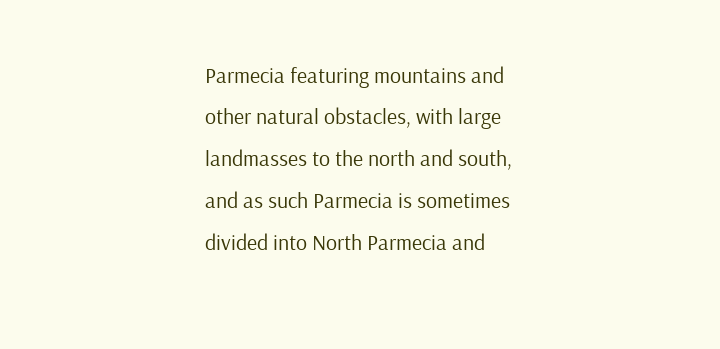Parmecia featuring mountains and other natural obstacles, with large landmasses to the north and south, and as such Parmecia is sometimes divided into North Parmecia and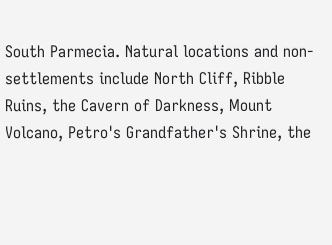South Parmecia. Natural locations and non-settlements include North Cliff, Ribble Ruins, the Cavern of Darkness, Mount Volcano, Petro's Grandfather's Shrine, the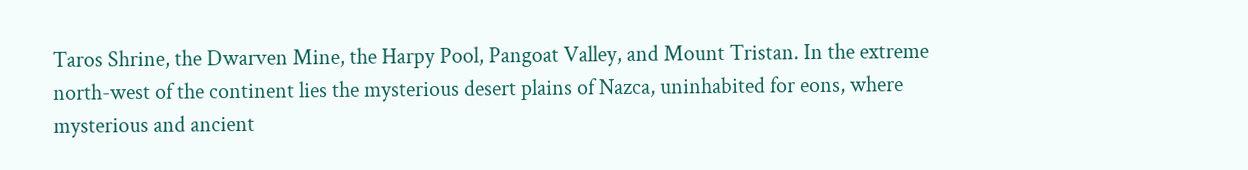Taros Shrine, the Dwarven Mine, the Harpy Pool, Pangoat Valley, and Mount Tristan. In the extreme north-west of the continent lies the mysterious desert plains of Nazca, uninhabited for eons, where mysterious and ancient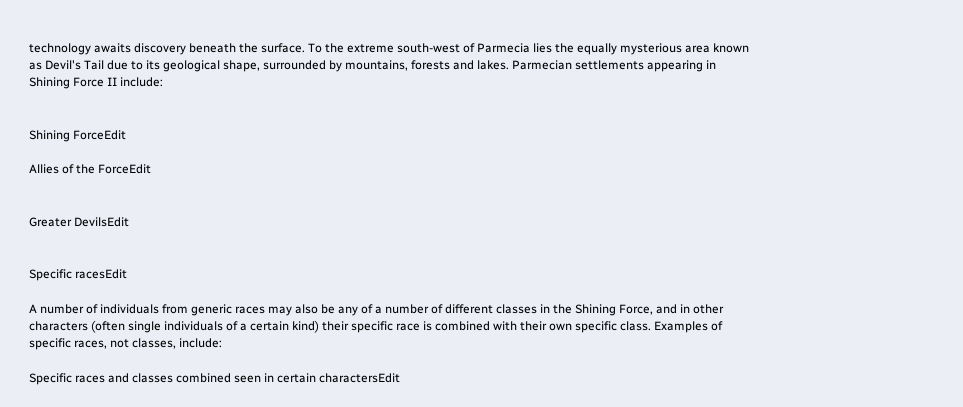technology awaits discovery beneath the surface. To the extreme south-west of Parmecia lies the equally mysterious area known as Devil's Tail due to its geological shape, surrounded by mountains, forests and lakes. Parmecian settlements appearing in Shining Force II include:


Shining ForceEdit

Allies of the ForceEdit


Greater DevilsEdit


Specific racesEdit

A number of individuals from generic races may also be any of a number of different classes in the Shining Force, and in other characters (often single individuals of a certain kind) their specific race is combined with their own specific class. Examples of specific races, not classes, include:

Specific races and classes combined seen in certain charactersEdit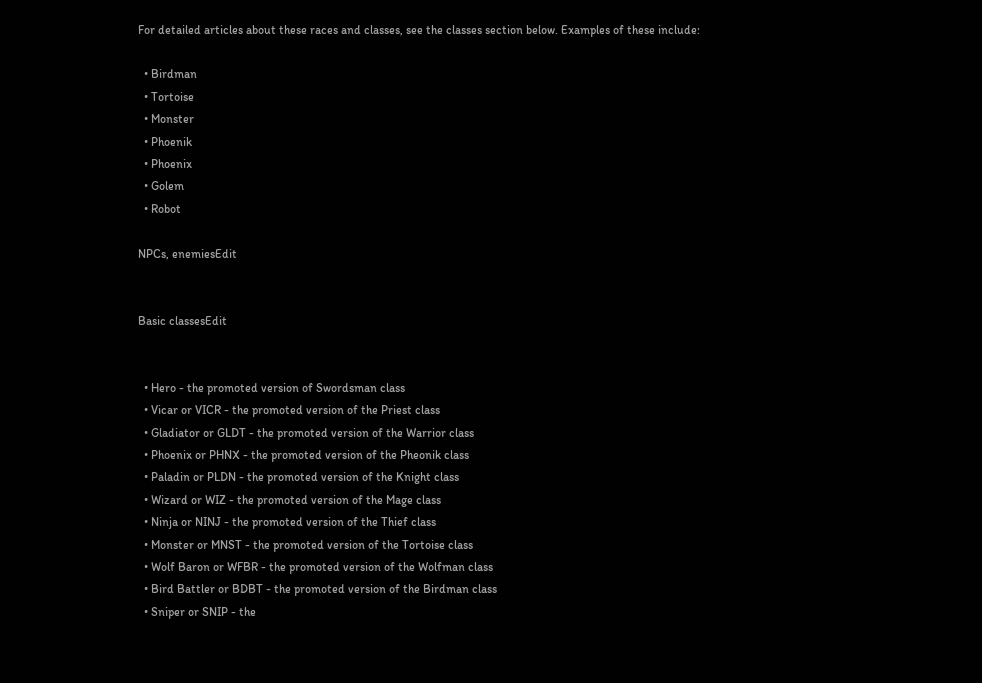For detailed articles about these races and classes, see the classes section below. Examples of these include:

  • Birdman
  • Tortoise
  • Monster
  • Phoenik
  • Phoenix
  • Golem
  • Robot

NPCs, enemiesEdit


Basic classesEdit


  • Hero - the promoted version of Swordsman class
  • Vicar or VICR - the promoted version of the Priest class
  • Gladiator or GLDT - the promoted version of the Warrior class
  • Phoenix or PHNX - the promoted version of the Pheonik class
  • Paladin or PLDN - the promoted version of the Knight class
  • Wizard or WIZ - the promoted version of the Mage class
  • Ninja or NINJ - the promoted version of the Thief class
  • Monster or MNST - the promoted version of the Tortoise class
  • Wolf Baron or WFBR - the promoted version of the Wolfman class
  • Bird Battler or BDBT - the promoted version of the Birdman class
  • Sniper or SNIP - the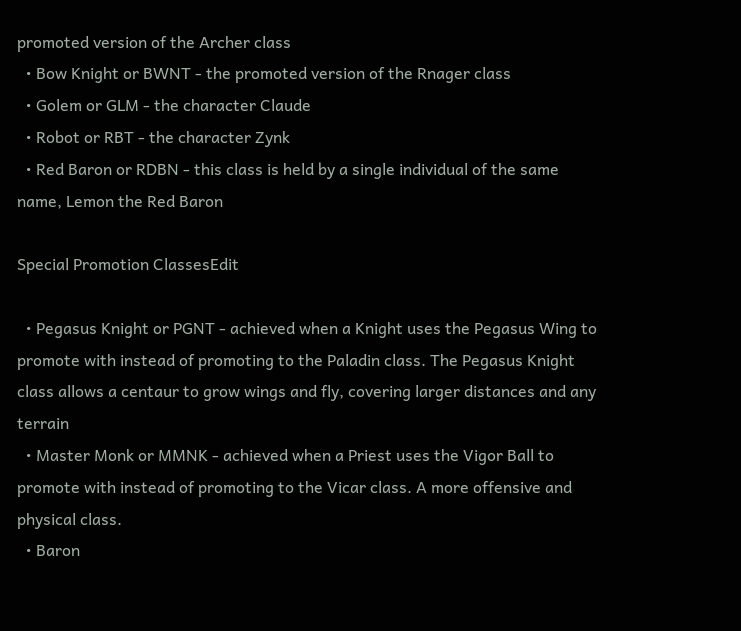promoted version of the Archer class
  • Bow Knight or BWNT - the promoted version of the Rnager class
  • Golem or GLM - the character Claude
  • Robot or RBT - the character Zynk
  • Red Baron or RDBN - this class is held by a single individual of the same name, Lemon the Red Baron

Special Promotion ClassesEdit

  • Pegasus Knight or PGNT - achieved when a Knight uses the Pegasus Wing to promote with instead of promoting to the Paladin class. The Pegasus Knight class allows a centaur to grow wings and fly, covering larger distances and any terrain
  • Master Monk or MMNK - achieved when a Priest uses the Vigor Ball to promote with instead of promoting to the Vicar class. A more offensive and physical class.
  • Baron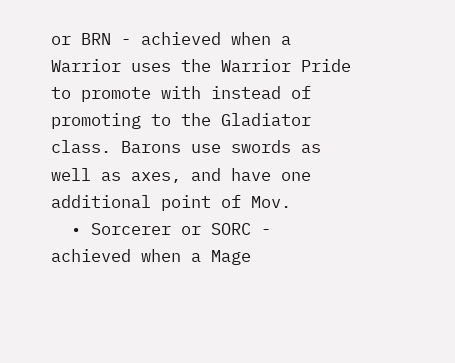or BRN - achieved when a Warrior uses the Warrior Pride to promote with instead of promoting to the Gladiator class. Barons use swords as well as axes, and have one additional point of Mov.
  • Sorcerer or SORC - achieved when a Mage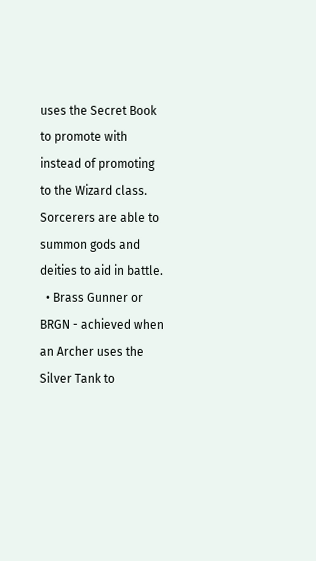uses the Secret Book to promote with instead of promoting to the Wizard class. Sorcerers are able to summon gods and deities to aid in battle.
  • Brass Gunner or BRGN - achieved when an Archer uses the Silver Tank to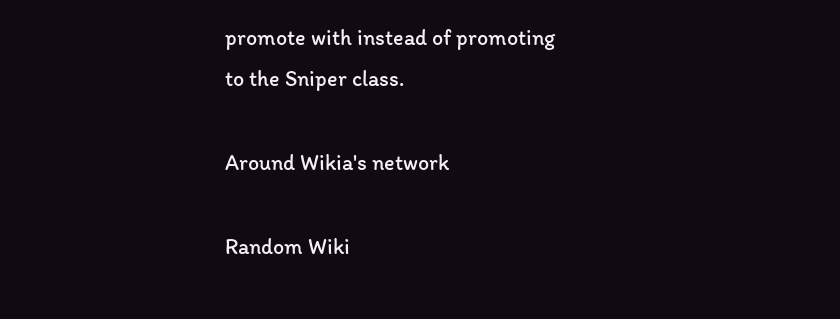promote with instead of promoting to the Sniper class.

Around Wikia's network

Random Wiki